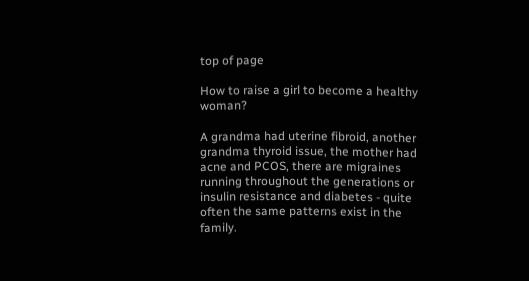top of page

How to raise a girl to become a healthy woman?

A grandma had uterine fibroid, another grandma thyroid issue, the mother had acne and PCOS, there are migraines running throughout the generations or insulin resistance and diabetes - quite often the same patterns exist in the family.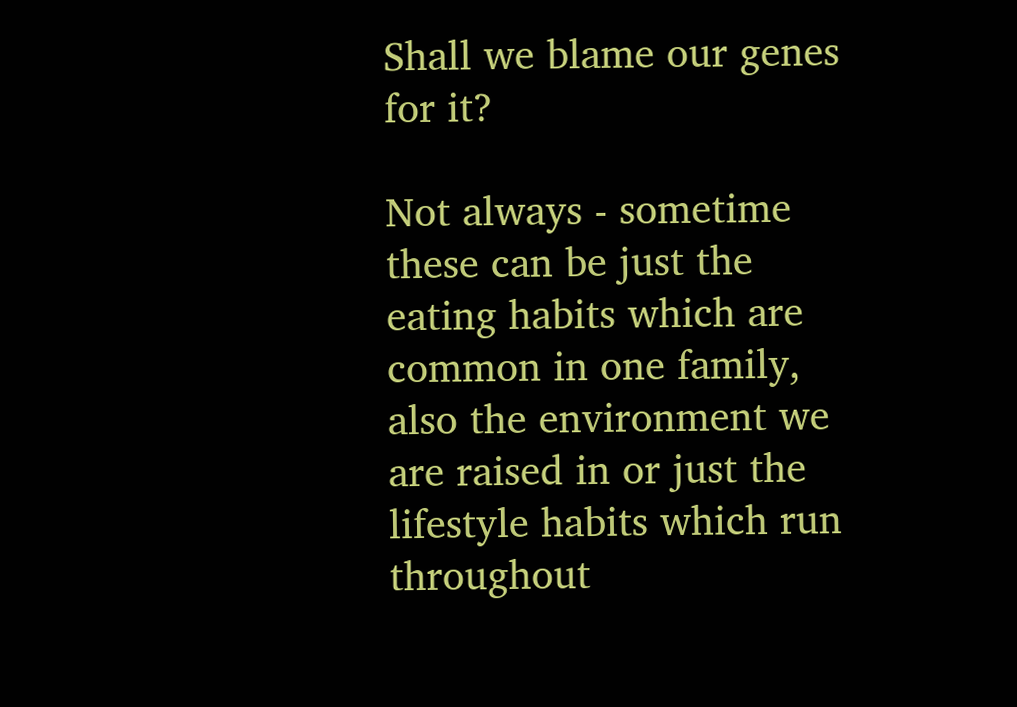Shall we blame our genes for it?

Not always - sometime these can be just the eating habits which are common in one family, also the environment we are raised in or just the lifestyle habits which run throughout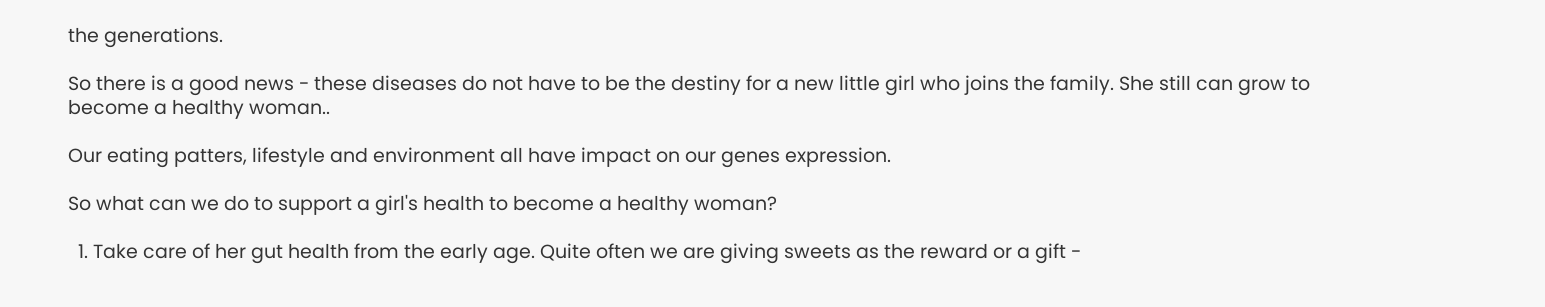the generations.

So there is a good news - these diseases do not have to be the destiny for a new little girl who joins the family. She still can grow to become a healthy woman..

Our eating patters, lifestyle and environment all have impact on our genes expression.

So what can we do to support a girl's health to become a healthy woman?

  1. Take care of her gut health from the early age. Quite often we are giving sweets as the reward or a gift -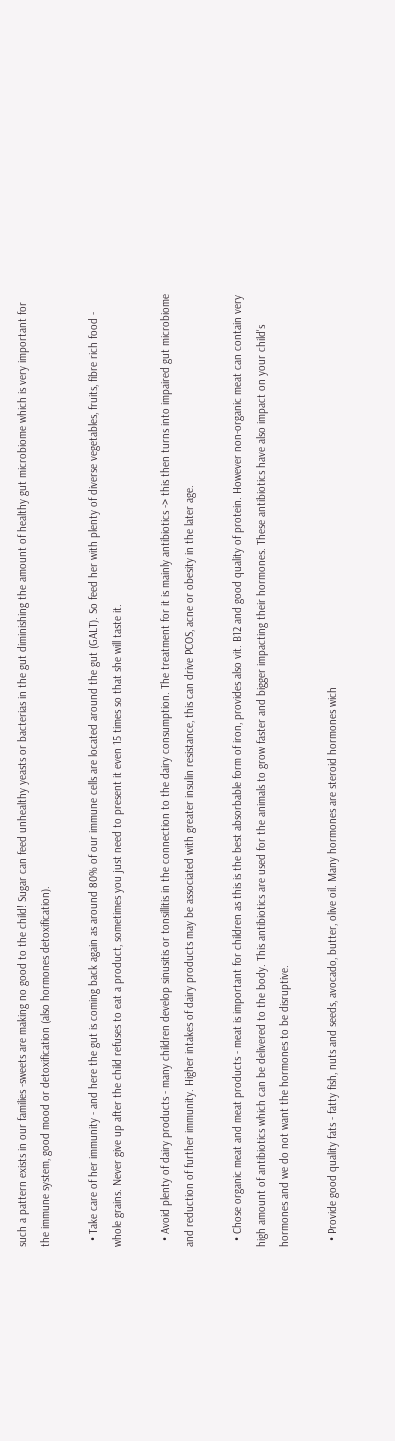such a pattern exists in our families -sweets are making no good to the child! Sugar can feed unhealthy yeasts or bacterias in the gut diminishing the amount of healthy gut microbiome which is very important for the immune system, good mood or detoxification (also hormones detoxification).

  • Take care of her immunity - and here the gut is coming back again as around 80% of our immune cells are located around the gut (GALT). So feed her with plenty of diverse vegetables, fruits, fibre rich food - whole grains. Never give up after the child refuses to eat a product, sometimes you just need to present it even 15 times so that she will taste it.

  • Avoid plenty of dairy products - many children develop sinusitis or tonsillitis in the connection to the dairy consumption. The treatment for it is mainly antibiotics -> this then turns into impaired gut microbiome and reduction of further immunity. Higher intakes of dairy products may be associated with greater insulin resistance, this can drive PCOS, acne or obesity in the later age.

  • Chose organic meat and meat products - meat is important for children as this is the best absorbable form of iron, provides also vit. B12 and good quality of protein. However non-organic meat can contain very high amount of antibiotics which can be delivered to the body. This antibiotics are used for the animals to grow faster and bigger impacting their hormones. These antibiotics have also impact on your child's hormones and we do not want the hormones to be disruptive.

  • Provide good quality fats - fatty fish, nuts and seeds, avocado, butter, olive oil. Many hormones are steroid hormones wich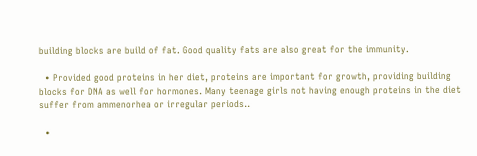building blocks are build of fat. Good quality fats are also great for the immunity.

  • Provided good proteins in her diet, proteins are important for growth, providing building blocks for DNA as well for hormones. Many teenage girls not having enough proteins in the diet suffer from ammenorhea or irregular periods..

  •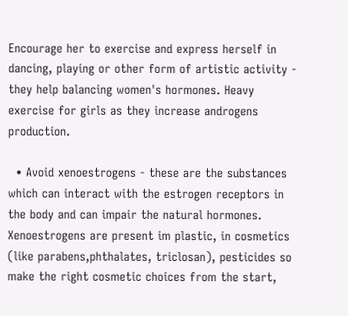Encourage her to exercise and express herself in dancing, playing or other form of artistic activity - they help balancing women's hormones. Heavy exercise for girls as they increase androgens production.

  • Avoid xenoestrogens - these are the substances which can interact with the estrogen receptors in the body and can impair the natural hormones. Xenoestrogens are present im plastic, in cosmetics (like parabens,phthalates, triclosan), pesticides so make the right cosmetic choices from the start,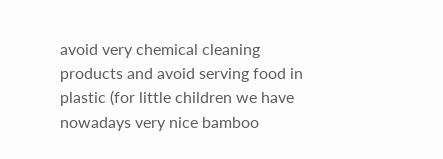avoid very chemical cleaning products and avoid serving food in plastic (for little children we have nowadays very nice bamboo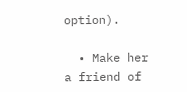option).

  • Make her a friend of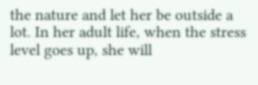the nature and let her be outside a lot. In her adult life, when the stress level goes up, she will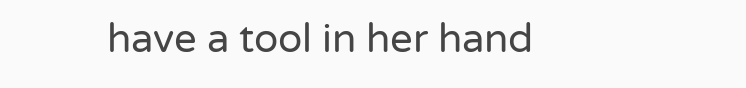have a tool in her hand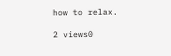how to relax.

2 views0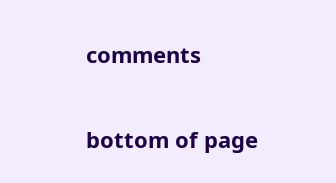comments


bottom of page